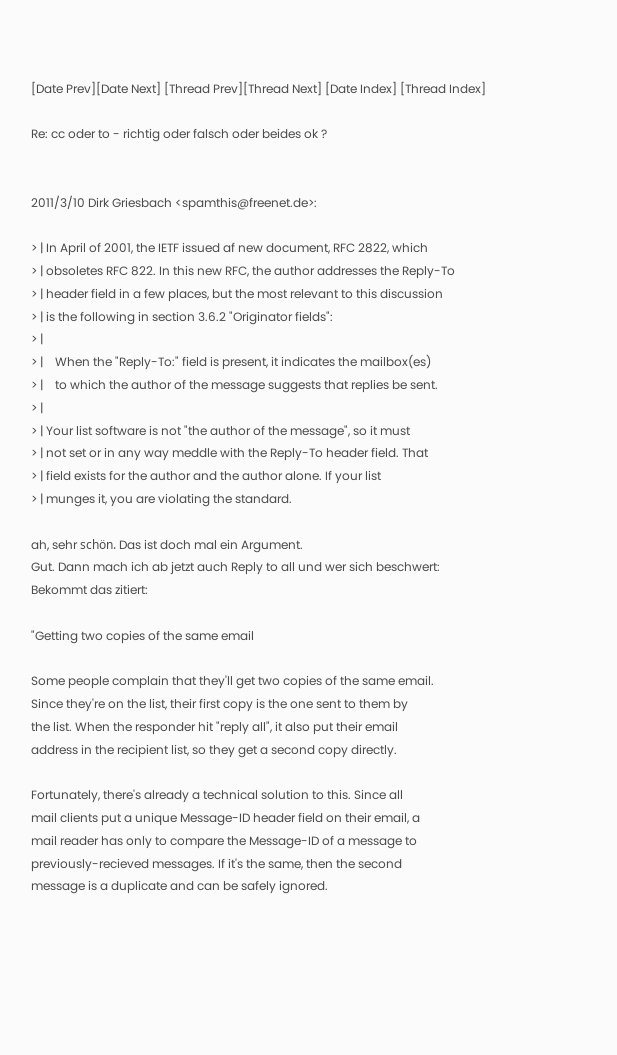[Date Prev][Date Next] [Thread Prev][Thread Next] [Date Index] [Thread Index]

Re: cc oder to - richtig oder falsch oder beides ok ?


2011/3/10 Dirk Griesbach <spamthis@freenet.de>:

> | In April of 2001, the IETF issued af new document, RFC 2822, which
> | obsoletes RFC 822. In this new RFC, the author addresses the Reply-To
> | header field in a few places, but the most relevant to this discussion
> | is the following in section 3.6.2 "Originator fields":
> |
> |    When the "Reply-To:" field is present, it indicates the mailbox(es)
> |    to which the author of the message suggests that replies be sent.
> |
> | Your list software is not "the author of the message", so it must
> | not set or in any way meddle with the Reply-To header field. That
> | field exists for the author and the author alone. If your list
> | munges it, you are violating the standard.

ah, sehr schön. Das ist doch mal ein Argument.
Gut. Dann mach ich ab jetzt auch Reply to all und wer sich beschwert:
Bekommt das zitiert:

"Getting two copies of the same email

Some people complain that they'll get two copies of the same email.
Since they're on the list, their first copy is the one sent to them by
the list. When the responder hit "reply all", it also put their email
address in the recipient list, so they get a second copy directly.

Fortunately, there's already a technical solution to this. Since all
mail clients put a unique Message-ID header field on their email, a
mail reader has only to compare the Message-ID of a message to
previously-recieved messages. If it's the same, then the second
message is a duplicate and can be safely ignored.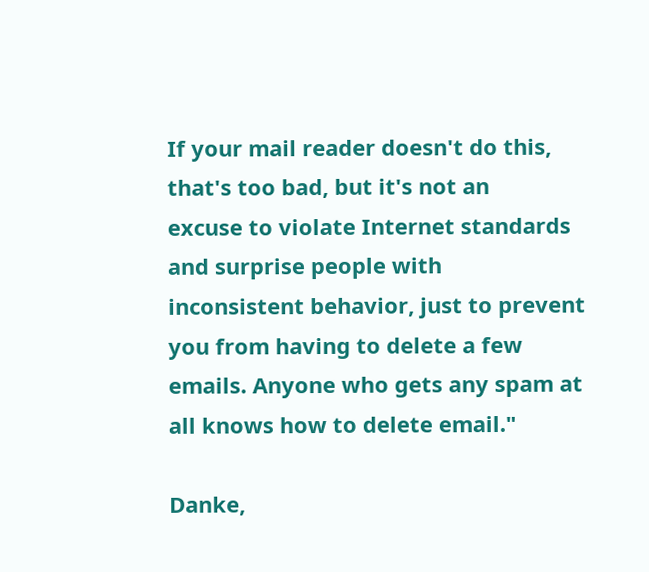If your mail reader doesn't do this, that's too bad, but it's not an
excuse to violate Internet standards and surprise people with
inconsistent behavior, just to prevent you from having to delete a few
emails. Anyone who gets any spam at all knows how to delete email."

Danke,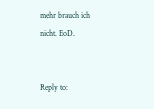mehr brauch ich nicht. EoD.


Reply to: